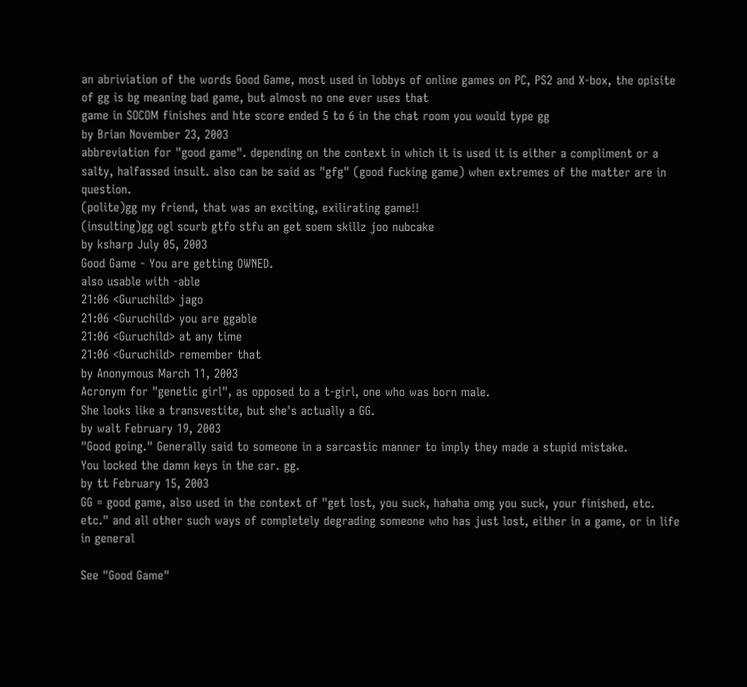an abriviation of the words Good Game, most used in lobbys of online games on PC, PS2 and X-box, the opisite of gg is bg meaning bad game, but almost no one ever uses that
game in SOCOM finishes and hte score ended 5 to 6 in the chat room you would type gg
by Brian November 23, 2003
abbreviation for "good game". depending on the context in which it is used it is either a compliment or a salty, halfassed insult. also can be said as "gfg" (good fucking game) when extremes of the matter are in question.
(polite)gg my friend, that was an exciting, exilirating game!!
(insulting)gg ogl scurb gtfo stfu an get soem skillz joo nubcake
by ksharp July 05, 2003
Good Game - You are getting OWNED.
also usable with -able
21:06 <Guruchild> jago
21:06 <Guruchild> you are ggable
21:06 <Guruchild> at any time
21:06 <Guruchild> remember that
by Anonymous March 11, 2003
Acronym for "genetic girl", as opposed to a t-girl, one who was born male.
She looks like a transvestite, but she's actually a GG.
by walt February 19, 2003
"Good going." Generally said to someone in a sarcastic manner to imply they made a stupid mistake.
You locked the damn keys in the car. gg.
by tt February 15, 2003
GG = good game, also used in the context of "get lost, you suck, hahaha omg you suck, your finished, etc. etc." and all other such ways of completely degrading someone who has just lost, either in a game, or in life in general

See "Good Game"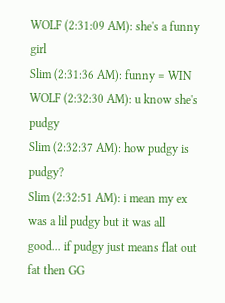WOLF (2:31:09 AM): she's a funny girl
Slim (2:31:36 AM): funny = WIN
WOLF (2:32:30 AM): u know she's pudgy
Slim (2:32:37 AM): how pudgy is pudgy?
Slim (2:32:51 AM): i mean my ex was a lil pudgy but it was all good... if pudgy just means flat out fat then GG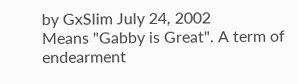by GxSlim July 24, 2002
Means "Gabby is Great". A term of endearment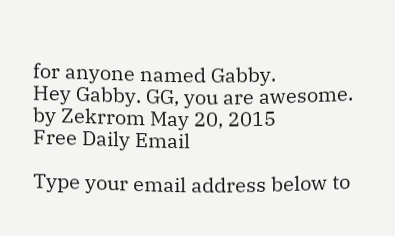for anyone named Gabby.
Hey Gabby. GG, you are awesome.
by Zekrrom May 20, 2015
Free Daily Email

Type your email address below to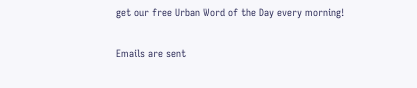get our free Urban Word of the Day every morning!

Emails are sent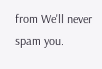from We'll never spam you.